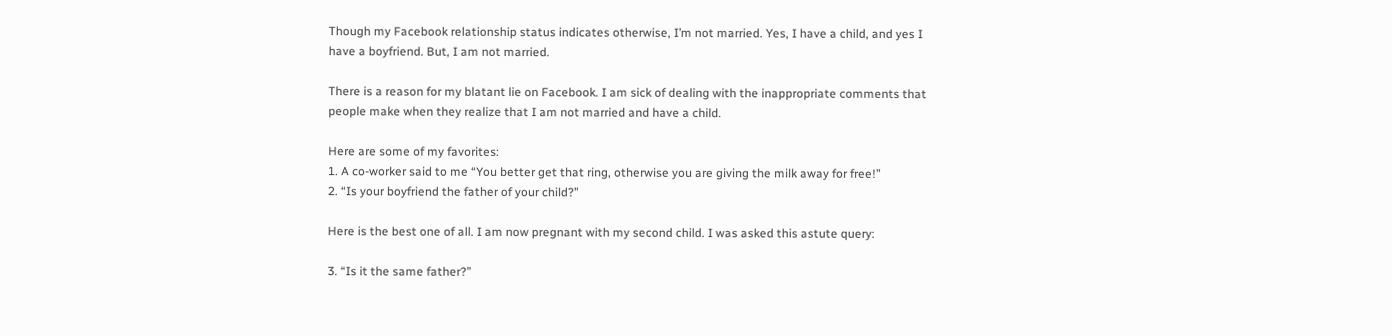Though my Facebook relationship status indicates otherwise, I’m not married. Yes, I have a child, and yes I have a boyfriend. But, I am not married.

There is a reason for my blatant lie on Facebook. I am sick of dealing with the inappropriate comments that people make when they realize that I am not married and have a child.

Here are some of my favorites:
1. A co-worker said to me “You better get that ring, otherwise you are giving the milk away for free!”
2. “Is your boyfriend the father of your child?”

Here is the best one of all. I am now pregnant with my second child. I was asked this astute query:

3. “Is it the same father?”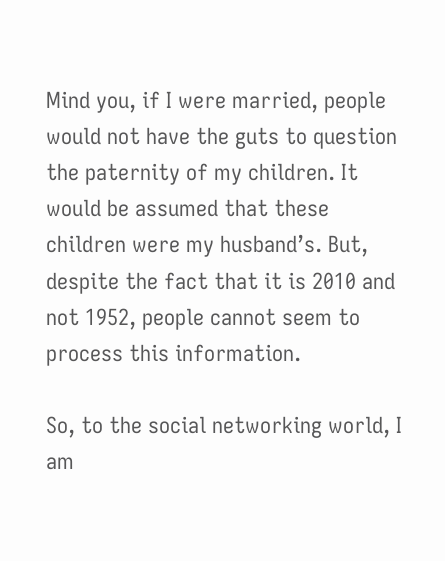Mind you, if I were married, people would not have the guts to question the paternity of my children. It would be assumed that these children were my husband’s. But, despite the fact that it is 2010 and not 1952, people cannot seem to process this information.

So, to the social networking world, I am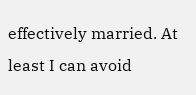effectively married. At least I can avoid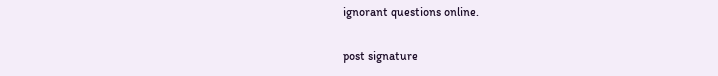ignorant questions online.

post signature